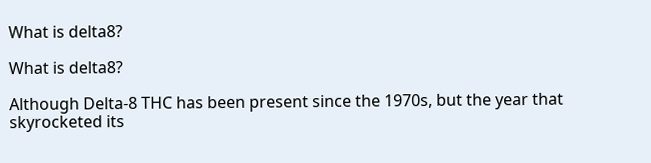What is delta8?

What is delta8?

Although Delta-8 THC has been present since the 1970s, but the year that skyrocketed its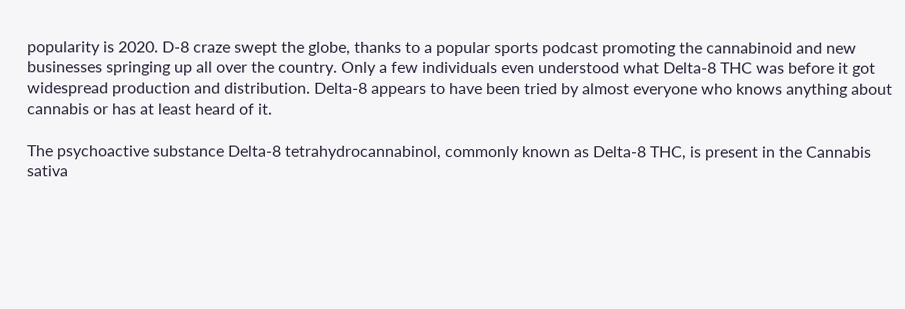popularity is 2020. D-8 craze swept the globe, thanks to a popular sports podcast promoting the cannabinoid and new businesses springing up all over the country. Only a few individuals even understood what Delta-8 THC was before it got widespread production and distribution. Delta-8 appears to have been tried by almost everyone who knows anything about cannabis or has at least heard of it.

The psychoactive substance Delta-8 tetrahydrocannabinol, commonly known as Delta-8 THC, is present in the Cannabis sativa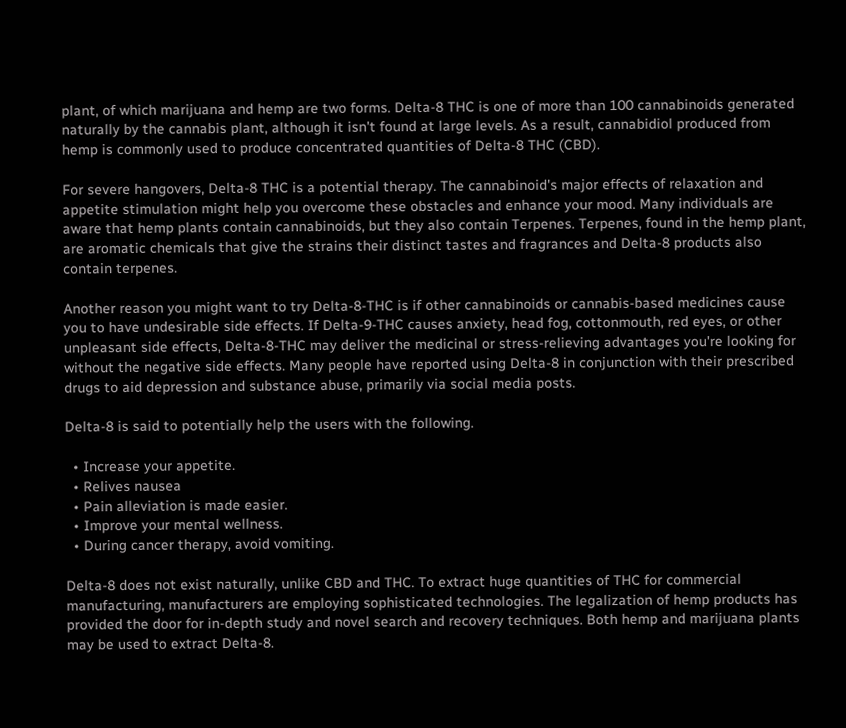plant, of which marijuana and hemp are two forms. Delta-8 THC is one of more than 100 cannabinoids generated naturally by the cannabis plant, although it isn't found at large levels. As a result, cannabidiol produced from hemp is commonly used to produce concentrated quantities of Delta-8 THC (CBD).

For severe hangovers, Delta-8 THC is a potential therapy. The cannabinoid's major effects of relaxation and appetite stimulation might help you overcome these obstacles and enhance your mood. Many individuals are aware that hemp plants contain cannabinoids, but they also contain Terpenes. Terpenes, found in the hemp plant, are aromatic chemicals that give the strains their distinct tastes and fragrances and Delta-8 products also contain terpenes.

Another reason you might want to try Delta-8-THC is if other cannabinoids or cannabis-based medicines cause you to have undesirable side effects. If Delta-9-THC causes anxiety, head fog, cottonmouth, red eyes, or other unpleasant side effects, Delta-8-THC may deliver the medicinal or stress-relieving advantages you're looking for without the negative side effects. Many people have reported using Delta-8 in conjunction with their prescribed drugs to aid depression and substance abuse, primarily via social media posts.

Delta-8 is said to potentially help the users with the following.

  • Increase your appetite.
  • Relives nausea
  • Pain alleviation is made easier.
  • Improve your mental wellness.
  • During cancer therapy, avoid vomiting.

Delta-8 does not exist naturally, unlike CBD and THC. To extract huge quantities of THC for commercial manufacturing, manufacturers are employing sophisticated technologies. The legalization of hemp products has provided the door for in-depth study and novel search and recovery techniques. Both hemp and marijuana plants may be used to extract Delta-8.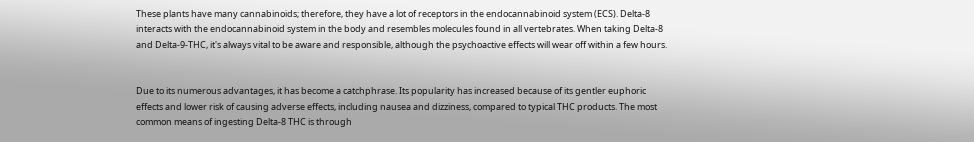These plants have many cannabinoids; therefore, they have a lot of receptors in the endocannabinoid system (ECS). Delta-8 interacts with the endocannabinoid system in the body and resembles molecules found in all vertebrates. When taking Delta-8 and Delta-9-THC, it's always vital to be aware and responsible, although the psychoactive effects will wear off within a few hours.


Due to its numerous advantages, it has become a catchphrase. Its popularity has increased because of its gentler euphoric effects and lower risk of causing adverse effects, including nausea and dizziness, compared to typical THC products. The most common means of ingesting Delta-8 THC is through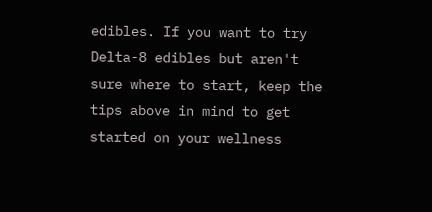edibles. If you want to try Delta-8 edibles but aren't sure where to start, keep the tips above in mind to get started on your wellness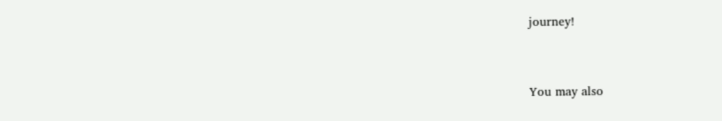journey!



You may also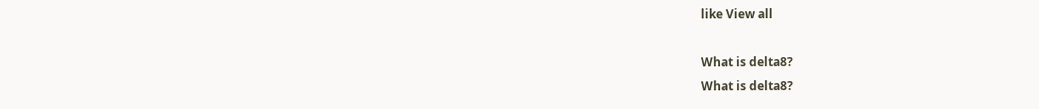like View all

What is delta8?
What is delta8?